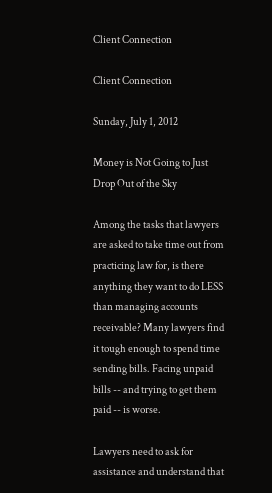Client Connection

Client Connection

Sunday, July 1, 2012

Money is Not Going to Just Drop Out of the Sky

Among the tasks that lawyers are asked to take time out from practicing law for, is there anything they want to do LESS than managing accounts receivable? Many lawyers find it tough enough to spend time sending bills. Facing unpaid bills -- and trying to get them paid -- is worse.

Lawyers need to ask for assistance and understand that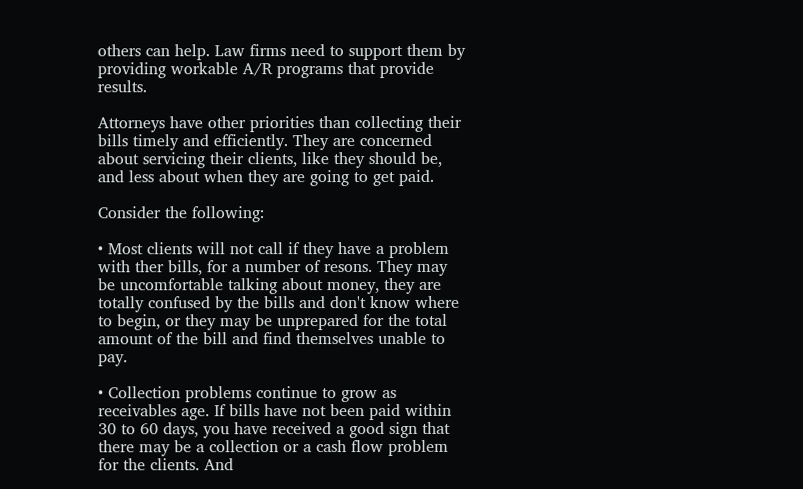others can help. Law firms need to support them by providing workable A/R programs that provide results.

Attorneys have other priorities than collecting their bills timely and efficiently. They are concerned about servicing their clients, like they should be, and less about when they are going to get paid.

Consider the following:

• Most clients will not call if they have a problem with ther bills, for a number of resons. They may be uncomfortable talking about money, they are totally confused by the bills and don't know where to begin, or they may be unprepared for the total amount of the bill and find themselves unable to pay.

• Collection problems continue to grow as receivables age. If bills have not been paid within 30 to 60 days, you have received a good sign that there may be a collection or a cash flow problem for the clients. And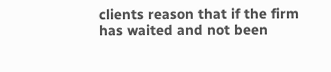clients reason that if the firm has waited and not been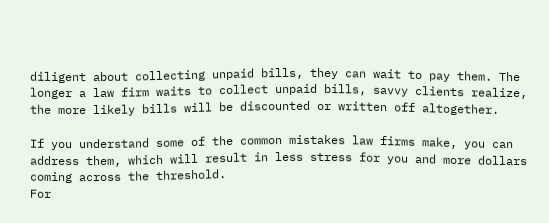diligent about collecting unpaid bills, they can wait to pay them. The longer a law firm waits to collect unpaid bills, savvy clients realize, the more likely bills will be discounted or written off altogether.

If you understand some of the common mistakes law firms make, you can address them, which will result in less stress for you and more dollars coming across the threshold.
For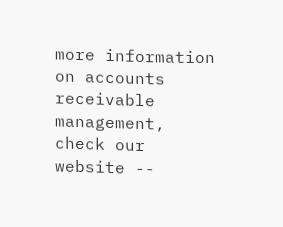more information on accounts receivable management, check our website --